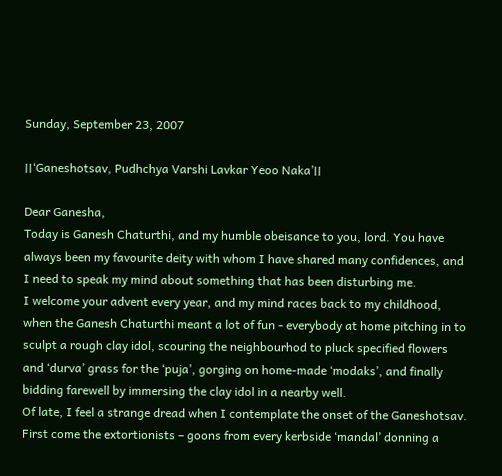Sunday, September 23, 2007

׀׀‘Ganeshotsav, Pudhchya Varshi Lavkar Yeoo Naka’׀׀

Dear Ganesha,
Today is Ganesh Chaturthi, and my humble obeisance to you, lord. You have always been my favourite deity with whom I have shared many confidences, and I need to speak my mind about something that has been disturbing me.
I welcome your advent every year, and my mind races back to my childhood, when the Ganesh Chaturthi meant a lot of fun - everybody at home pitching in to sculpt a rough clay idol, scouring the neighbourhod to pluck specified flowers and ‘durva’ grass for the ‘puja’, gorging on home-made ‘modaks’, and finally bidding farewell by immersing the clay idol in a nearby well.
Of late, I feel a strange dread when I contemplate the onset of the Ganeshotsav. First come the extortionists – goons from every kerbside ‘mandal’ donning a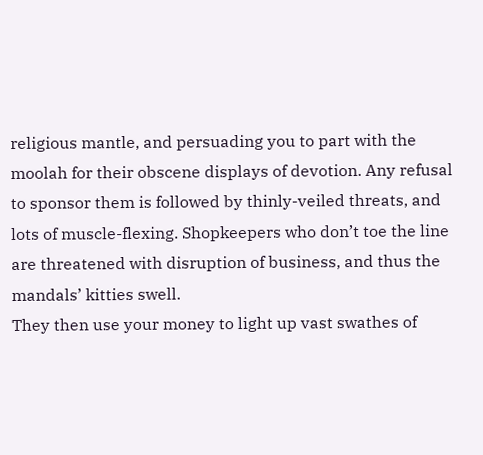religious mantle, and persuading you to part with the moolah for their obscene displays of devotion. Any refusal to sponsor them is followed by thinly-veiled threats, and lots of muscle-flexing. Shopkeepers who don’t toe the line are threatened with disruption of business, and thus the mandals’ kitties swell.
They then use your money to light up vast swathes of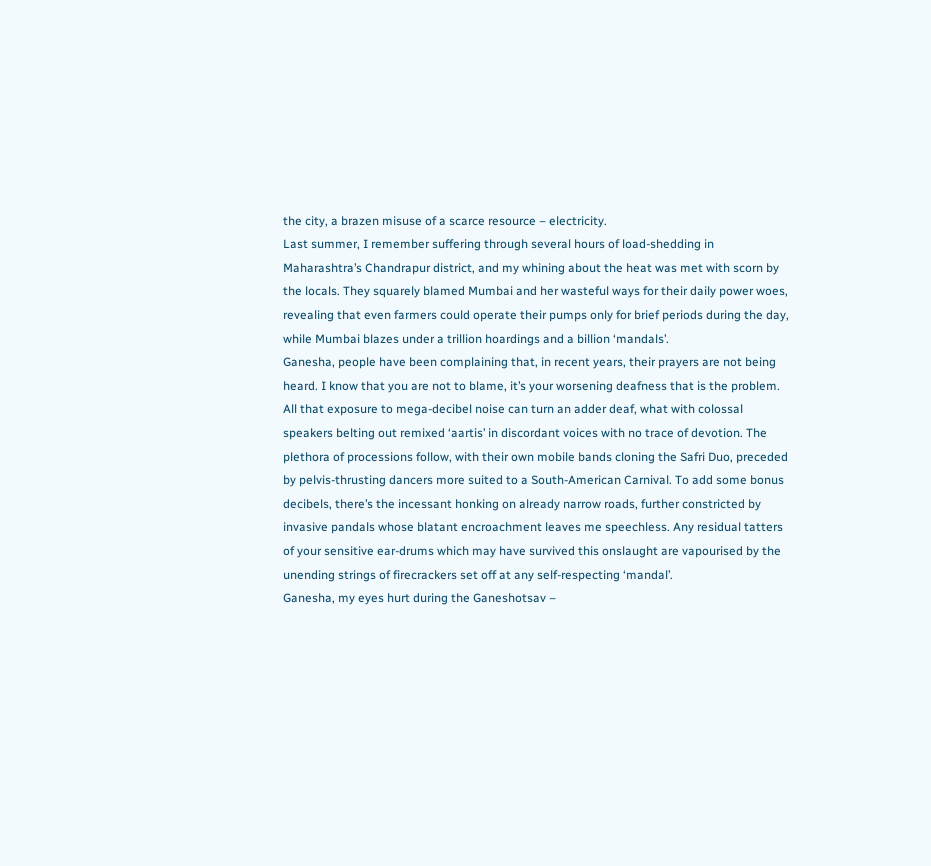the city, a brazen misuse of a scarce resource – electricity.
Last summer, I remember suffering through several hours of load-shedding in Maharashtra’s Chandrapur district, and my whining about the heat was met with scorn by the locals. They squarely blamed Mumbai and her wasteful ways for their daily power woes, revealing that even farmers could operate their pumps only for brief periods during the day, while Mumbai blazes under a trillion hoardings and a billion ‘mandals’.
Ganesha, people have been complaining that, in recent years, their prayers are not being heard. I know that you are not to blame, it’s your worsening deafness that is the problem. All that exposure to mega-decibel noise can turn an adder deaf, what with colossal speakers belting out remixed ‘aartis’ in discordant voices with no trace of devotion. The plethora of processions follow, with their own mobile bands cloning the Safri Duo, preceded by pelvis-thrusting dancers more suited to a South-American Carnival. To add some bonus decibels, there’s the incessant honking on already narrow roads, further constricted by invasive pandals whose blatant encroachment leaves me speechless. Any residual tatters of your sensitive ear-drums which may have survived this onslaught are vapourised by the unending strings of firecrackers set off at any self-respecting ‘mandal’.
Ganesha, my eyes hurt during the Ganeshotsav –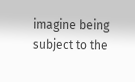imagine being subject to the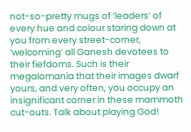not-so-pretty mugs of ‘leaders’ of every hue and colour staring down at you from every street-corner, ‘welcoming’ all Ganesh devotees to their fiefdoms. Such is their megalomania that their images dwarf yours, and very often, you occupy an insignificant corner in these mammoth cut-outs. Talk about playing God!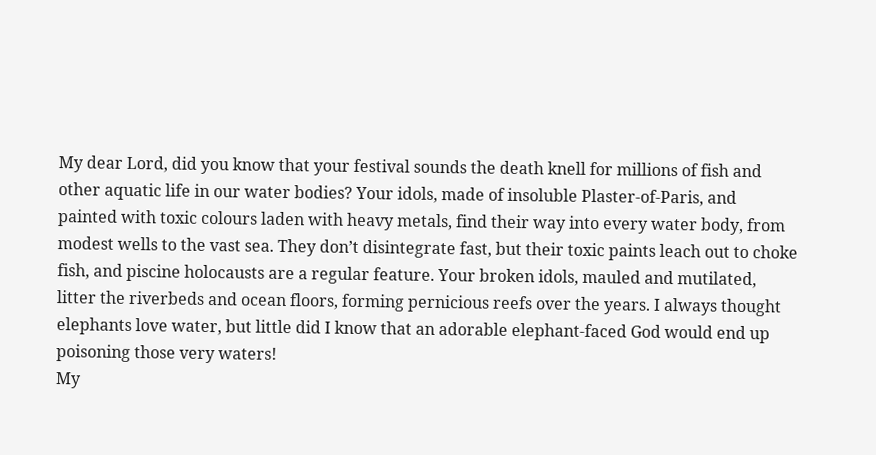My dear Lord, did you know that your festival sounds the death knell for millions of fish and other aquatic life in our water bodies? Your idols, made of insoluble Plaster-of-Paris, and painted with toxic colours laden with heavy metals, find their way into every water body, from modest wells to the vast sea. They don’t disintegrate fast, but their toxic paints leach out to choke fish, and piscine holocausts are a regular feature. Your broken idols, mauled and mutilated, litter the riverbeds and ocean floors, forming pernicious reefs over the years. I always thought elephants love water, but little did I know that an adorable elephant-faced God would end up poisoning those very waters!
My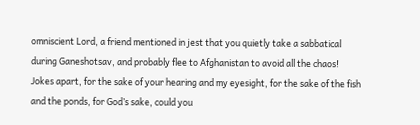omniscient Lord, a friend mentioned in jest that you quietly take a sabbatical during Ganeshotsav, and probably flee to Afghanistan to avoid all the chaos! Jokes apart, for the sake of your hearing and my eyesight, for the sake of the fish and the ponds, for God’s sake, could you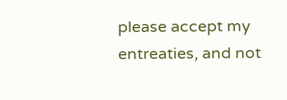please accept my entreaties, and not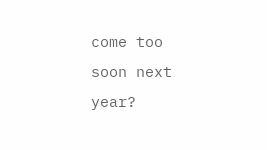come too soon next year?